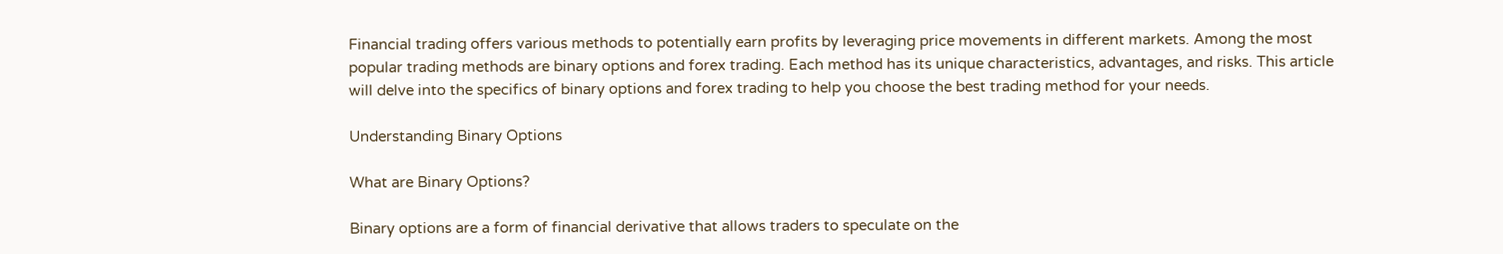Financial trading offers various methods to potentially earn profits by leveraging price movements in different markets. Among the most popular trading methods are binary options and forex trading. Each method has its unique characteristics, advantages, and risks. This article will delve into the specifics of binary options and forex trading to help you choose the best trading method for your needs.

Understanding Binary Options

What are Binary Options?

Binary options are a form of financial derivative that allows traders to speculate on the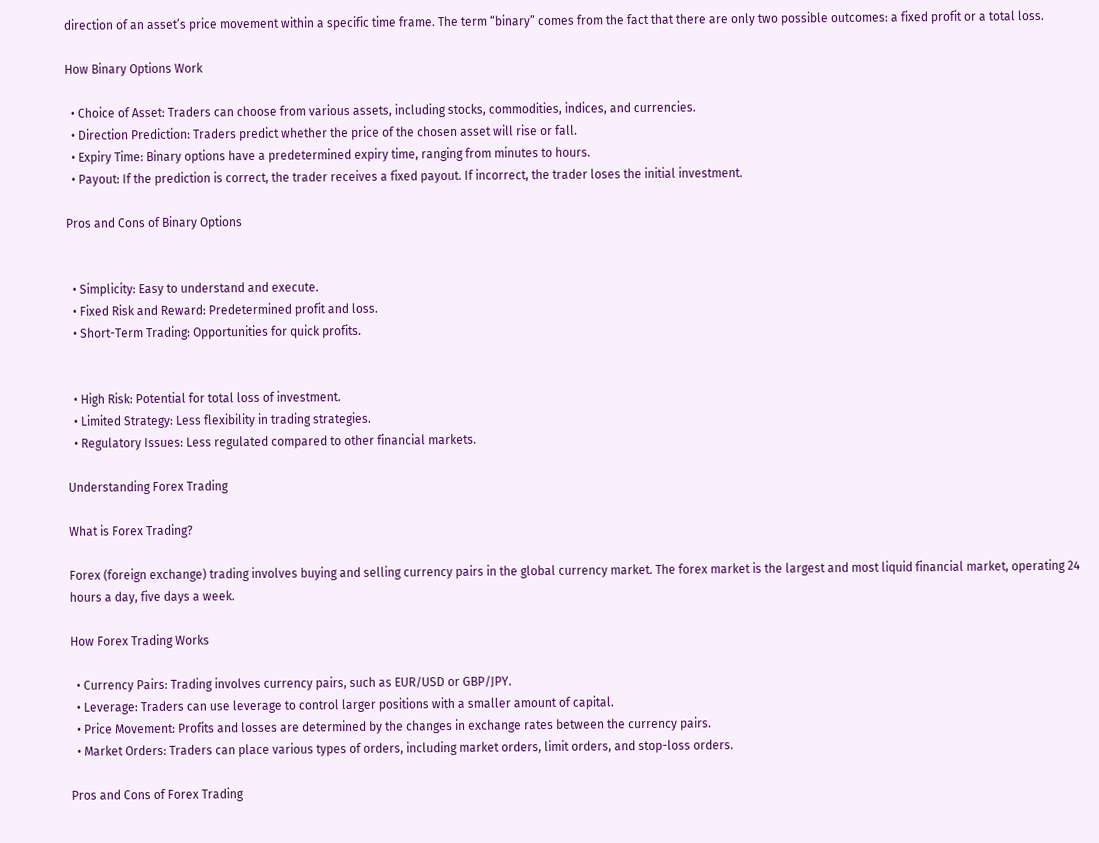direction of an asset’s price movement within a specific time frame. The term “binary” comes from the fact that there are only two possible outcomes: a fixed profit or a total loss.

How Binary Options Work

  • Choice of Asset: Traders can choose from various assets, including stocks, commodities, indices, and currencies.
  • Direction Prediction: Traders predict whether the price of the chosen asset will rise or fall.
  • Expiry Time: Binary options have a predetermined expiry time, ranging from minutes to hours.
  • Payout: If the prediction is correct, the trader receives a fixed payout. If incorrect, the trader loses the initial investment.

Pros and Cons of Binary Options


  • Simplicity: Easy to understand and execute.
  • Fixed Risk and Reward: Predetermined profit and loss.
  • Short-Term Trading: Opportunities for quick profits.


  • High Risk: Potential for total loss of investment.
  • Limited Strategy: Less flexibility in trading strategies.
  • Regulatory Issues: Less regulated compared to other financial markets.

Understanding Forex Trading

What is Forex Trading?

Forex (foreign exchange) trading involves buying and selling currency pairs in the global currency market. The forex market is the largest and most liquid financial market, operating 24 hours a day, five days a week.

How Forex Trading Works

  • Currency Pairs: Trading involves currency pairs, such as EUR/USD or GBP/JPY.
  • Leverage: Traders can use leverage to control larger positions with a smaller amount of capital.
  • Price Movement: Profits and losses are determined by the changes in exchange rates between the currency pairs.
  • Market Orders: Traders can place various types of orders, including market orders, limit orders, and stop-loss orders.

Pros and Cons of Forex Trading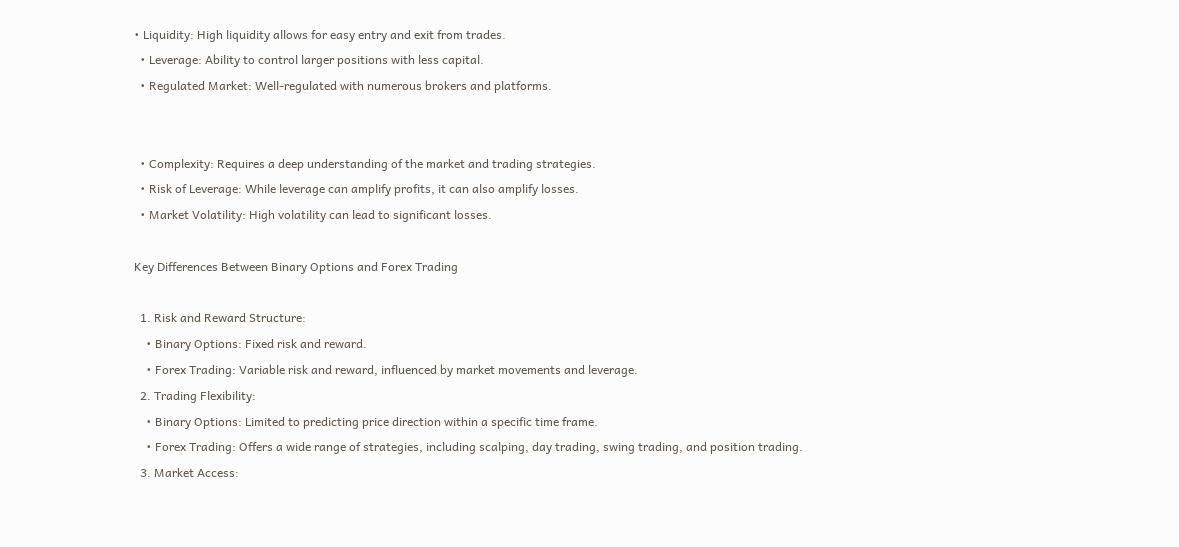• Liquidity: High liquidity allows for easy entry and exit from trades.
  • Leverage: Ability to control larger positions with less capital.
  • Regulated Market: Well-regulated with numerous brokers and platforms.


  • Complexity: Requires a deep understanding of the market and trading strategies.
  • Risk of Leverage: While leverage can amplify profits, it can also amplify losses.
  • Market Volatility: High volatility can lead to significant losses.

Key Differences Between Binary Options and Forex Trading

  1. Risk and Reward Structure:
    • Binary Options: Fixed risk and reward.
    • Forex Trading: Variable risk and reward, influenced by market movements and leverage.
  2. Trading Flexibility:
    • Binary Options: Limited to predicting price direction within a specific time frame.
    • Forex Trading: Offers a wide range of strategies, including scalping, day trading, swing trading, and position trading.
  3. Market Access: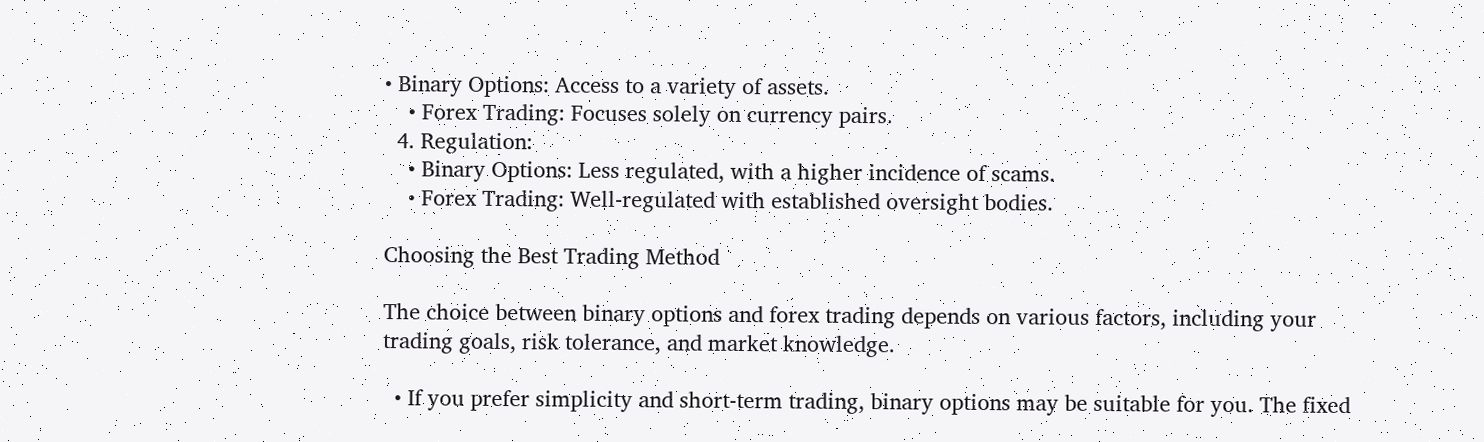• Binary Options: Access to a variety of assets.
    • Forex Trading: Focuses solely on currency pairs.
  4. Regulation:
    • Binary Options: Less regulated, with a higher incidence of scams.
    • Forex Trading: Well-regulated with established oversight bodies.

Choosing the Best Trading Method

The choice between binary options and forex trading depends on various factors, including your trading goals, risk tolerance, and market knowledge.

  • If you prefer simplicity and short-term trading, binary options may be suitable for you. The fixed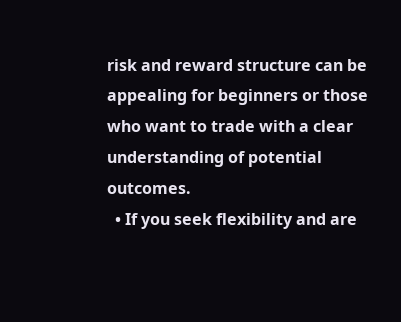risk and reward structure can be appealing for beginners or those who want to trade with a clear understanding of potential outcomes.
  • If you seek flexibility and are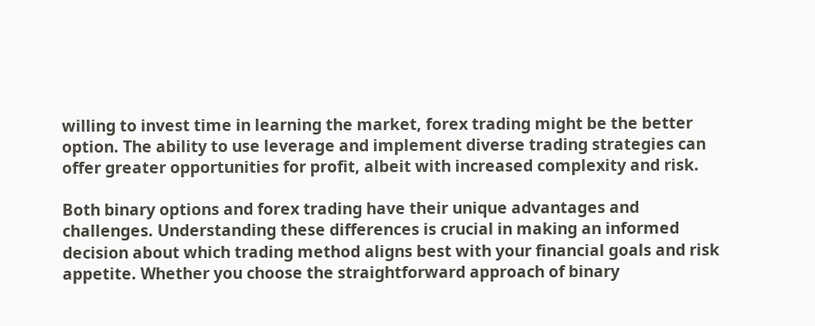willing to invest time in learning the market, forex trading might be the better option. The ability to use leverage and implement diverse trading strategies can offer greater opportunities for profit, albeit with increased complexity and risk.

Both binary options and forex trading have their unique advantages and challenges. Understanding these differences is crucial in making an informed decision about which trading method aligns best with your financial goals and risk appetite. Whether you choose the straightforward approach of binary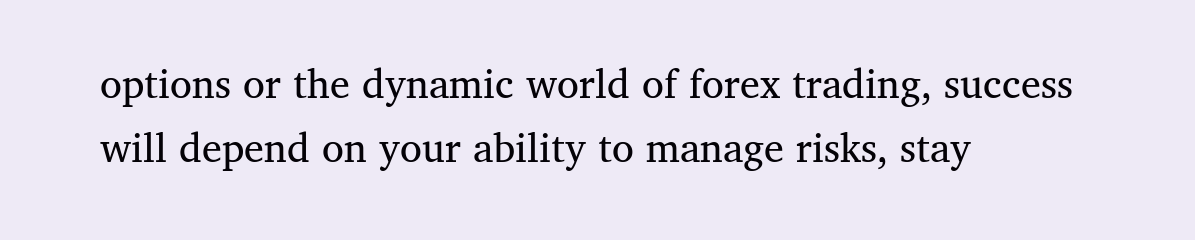options or the dynamic world of forex trading, success will depend on your ability to manage risks, stay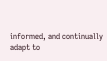informed, and continually adapt to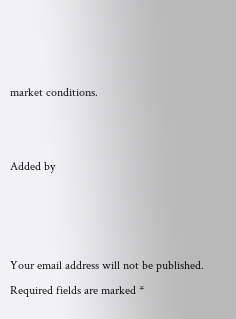market conditions.


Added by



Your email address will not be published. Required fields are marked *